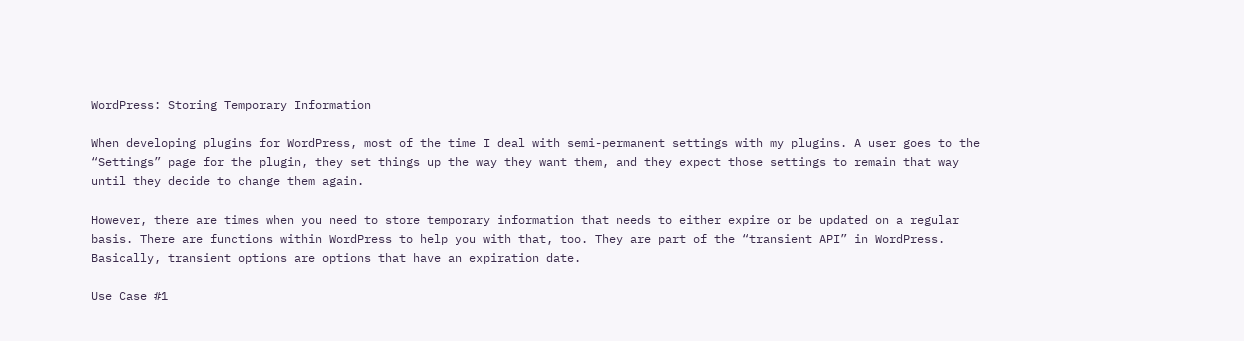WordPress: Storing Temporary Information

When developing plugins for WordPress, most of the time I deal with semi-permanent settings with my plugins. A user goes to the “Settings” page for the plugin, they set things up the way they want them, and they expect those settings to remain that way until they decide to change them again.

However, there are times when you need to store temporary information that needs to either expire or be updated on a regular basis. There are functions within WordPress to help you with that, too. They are part of the “transient API” in WordPress. Basically, transient options are options that have an expiration date.

Use Case #1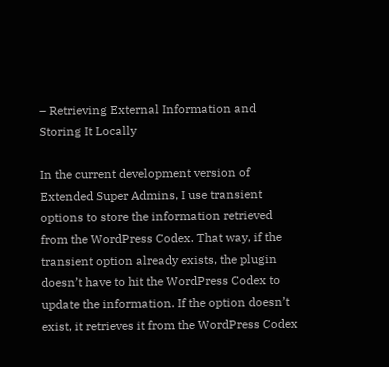– Retrieving External Information and Storing It Locally

In the current development version of Extended Super Admins, I use transient options to store the information retrieved from the WordPress Codex. That way, if the transient option already exists, the plugin doesn’t have to hit the WordPress Codex to update the information. If the option doesn’t exist, it retrieves it from the WordPress Codex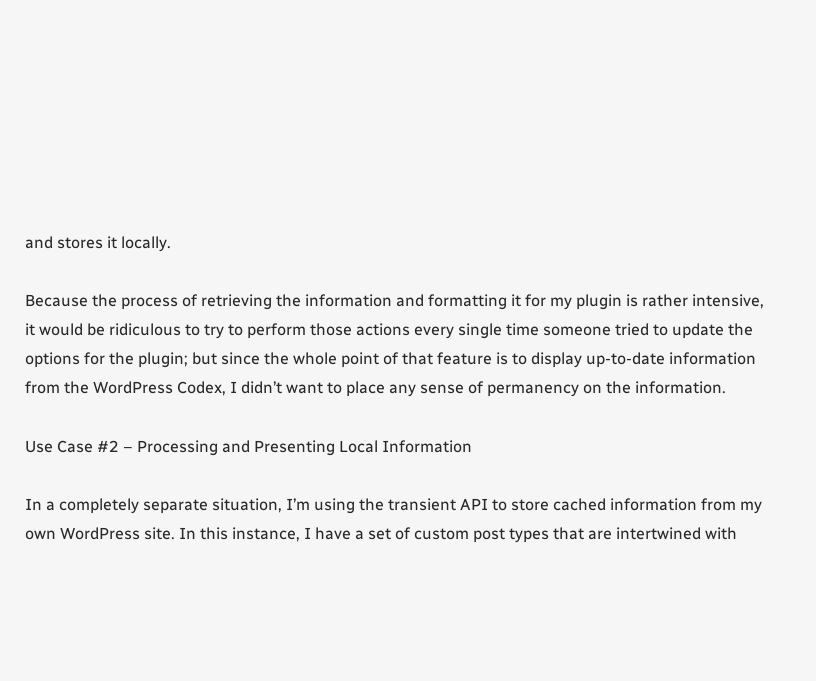and stores it locally.

Because the process of retrieving the information and formatting it for my plugin is rather intensive, it would be ridiculous to try to perform those actions every single time someone tried to update the options for the plugin; but since the whole point of that feature is to display up-to-date information from the WordPress Codex, I didn’t want to place any sense of permanency on the information.

Use Case #2 – Processing and Presenting Local Information

In a completely separate situation, I’m using the transient API to store cached information from my own WordPress site. In this instance, I have a set of custom post types that are intertwined with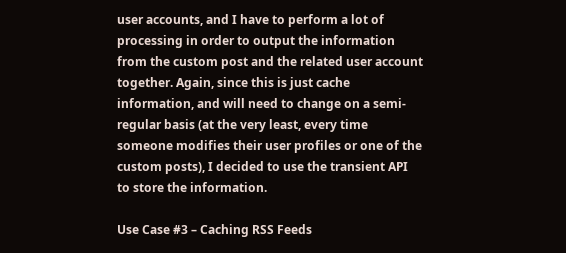user accounts, and I have to perform a lot of processing in order to output the information from the custom post and the related user account together. Again, since this is just cache information, and will need to change on a semi-regular basis (at the very least, every time someone modifies their user profiles or one of the custom posts), I decided to use the transient API to store the information.

Use Case #3 – Caching RSS Feeds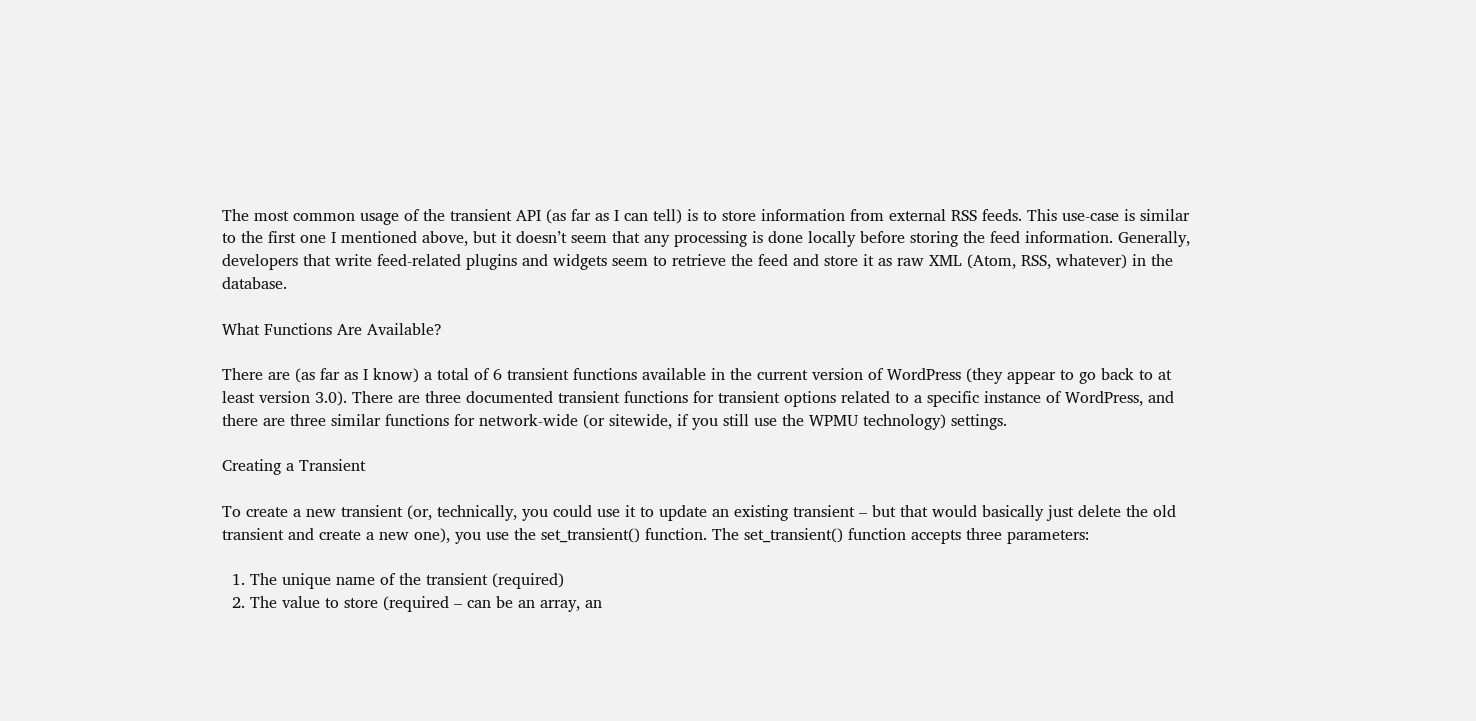The most common usage of the transient API (as far as I can tell) is to store information from external RSS feeds. This use-case is similar to the first one I mentioned above, but it doesn’t seem that any processing is done locally before storing the feed information. Generally, developers that write feed-related plugins and widgets seem to retrieve the feed and store it as raw XML (Atom, RSS, whatever) in the database.

What Functions Are Available?

There are (as far as I know) a total of 6 transient functions available in the current version of WordPress (they appear to go back to at least version 3.0). There are three documented transient functions for transient options related to a specific instance of WordPress, and there are three similar functions for network-wide (or sitewide, if you still use the WPMU technology) settings.

Creating a Transient

To create a new transient (or, technically, you could use it to update an existing transient – but that would basically just delete the old transient and create a new one), you use the set_transient() function. The set_transient() function accepts three parameters:

  1. The unique name of the transient (required)
  2. The value to store (required – can be an array, an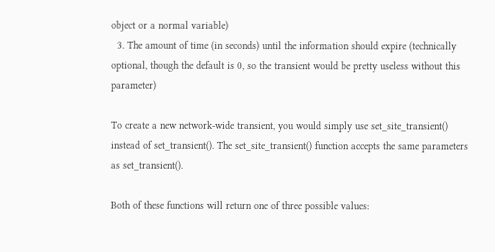object or a normal variable)
  3. The amount of time (in seconds) until the information should expire (technically optional, though the default is 0, so the transient would be pretty useless without this parameter)

To create a new network-wide transient, you would simply use set_site_transient() instead of set_transient(). The set_site_transient() function accepts the same parameters as set_transient().

Both of these functions will return one of three possible values: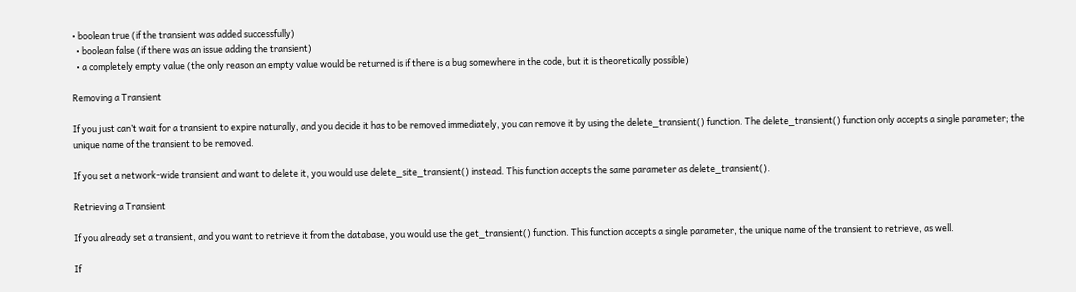• boolean true (if the transient was added successfully)
  • boolean false (if there was an issue adding the transient)
  • a completely empty value (the only reason an empty value would be returned is if there is a bug somewhere in the code, but it is theoretically possible)

Removing a Transient

If you just can’t wait for a transient to expire naturally, and you decide it has to be removed immediately, you can remove it by using the delete_transient() function. The delete_transient() function only accepts a single parameter; the unique name of the transient to be removed.

If you set a network-wide transient and want to delete it, you would use delete_site_transient() instead. This function accepts the same parameter as delete_transient().

Retrieving a Transient

If you already set a transient, and you want to retrieve it from the database, you would use the get_transient() function. This function accepts a single parameter, the unique name of the transient to retrieve, as well.

If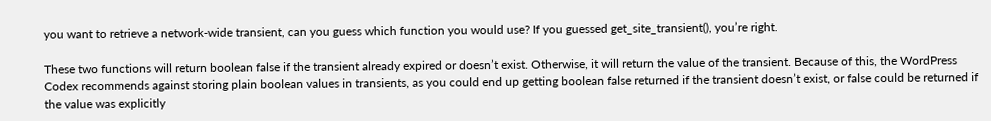you want to retrieve a network-wide transient, can you guess which function you would use? If you guessed get_site_transient(), you’re right.

These two functions will return boolean false if the transient already expired or doesn’t exist. Otherwise, it will return the value of the transient. Because of this, the WordPress Codex recommends against storing plain boolean values in transients, as you could end up getting boolean false returned if the transient doesn’t exist, or false could be returned if the value was explicitly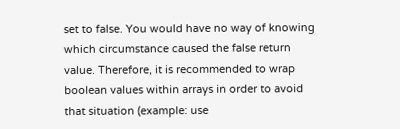set to false. You would have no way of knowing which circumstance caused the false return value. Therefore, it is recommended to wrap boolean values within arrays in order to avoid that situation (example: use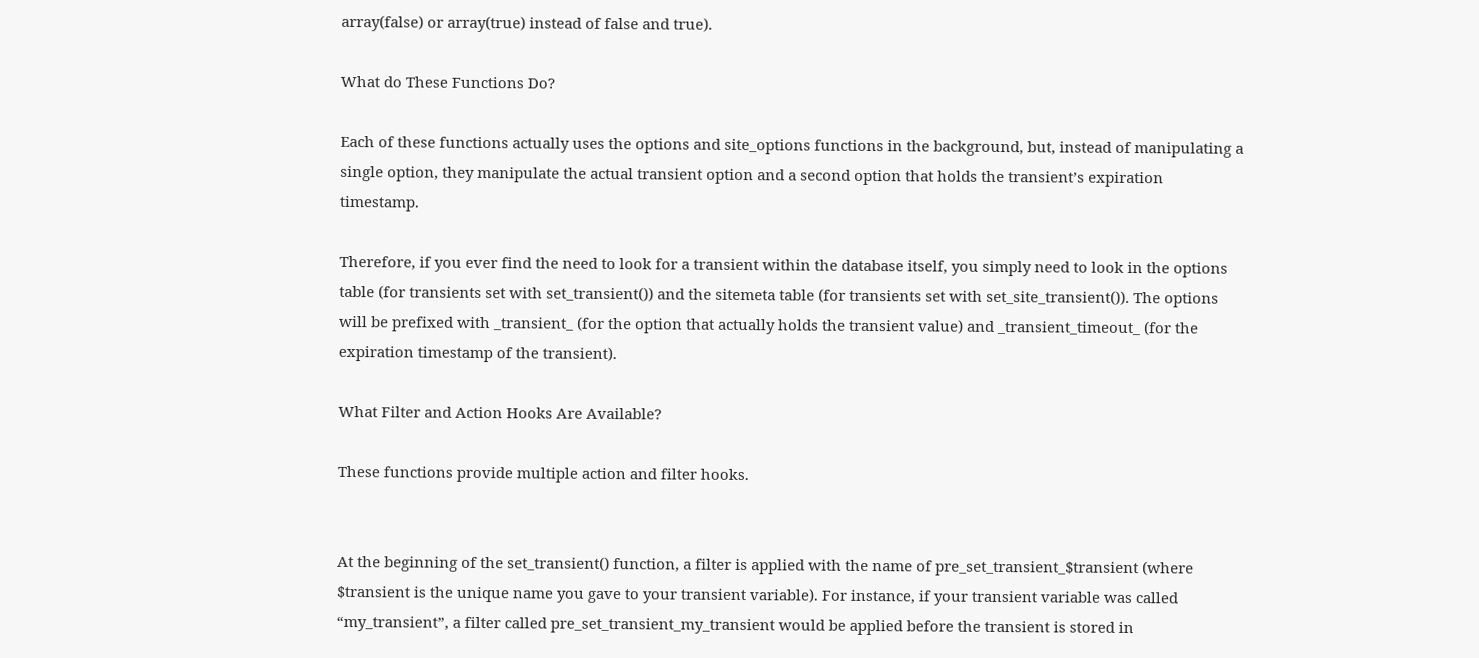array(false) or array(true) instead of false and true).

What do These Functions Do?

Each of these functions actually uses the options and site_options functions in the background, but, instead of manipulating a single option, they manipulate the actual transient option and a second option that holds the transient’s expiration timestamp.

Therefore, if you ever find the need to look for a transient within the database itself, you simply need to look in the options table (for transients set with set_transient()) and the sitemeta table (for transients set with set_site_transient()). The options will be prefixed with _transient_ (for the option that actually holds the transient value) and _transient_timeout_ (for the expiration timestamp of the transient).

What Filter and Action Hooks Are Available?

These functions provide multiple action and filter hooks.


At the beginning of the set_transient() function, a filter is applied with the name of pre_set_transient_$transient (where $transient is the unique name you gave to your transient variable). For instance, if your transient variable was called “my_transient”, a filter called pre_set_transient_my_transient would be applied before the transient is stored in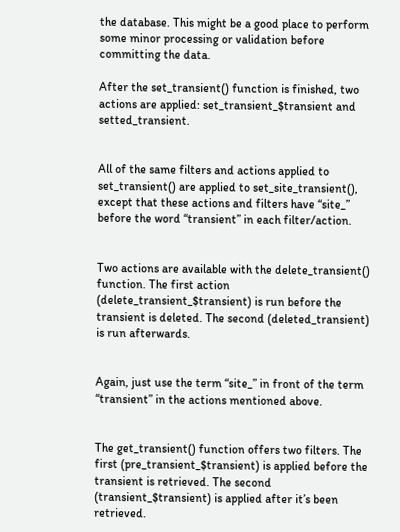the database. This might be a good place to perform some minor processing or validation before committing the data.

After the set_transient() function is finished, two actions are applied: set_transient_$transient and setted_transient.


All of the same filters and actions applied to set_transient() are applied to set_site_transient(), except that these actions and filters have “site_” before the word “transient” in each filter/action.


Two actions are available with the delete_transient() function. The first action (delete_transient_$transient) is run before the transient is deleted. The second (deleted_transient) is run afterwards.


Again, just use the term “site_” in front of the term “transient” in the actions mentioned above.


The get_transient() function offers two filters. The first (pre_transient_$transient) is applied before the transient is retrieved. The second (transient_$transient) is applied after it’s been retrieved.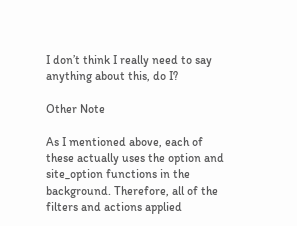I don’t think I really need to say anything about this, do I?

Other Note

As I mentioned above, each of these actually uses the option and site_option functions in the background. Therefore, all of the filters and actions applied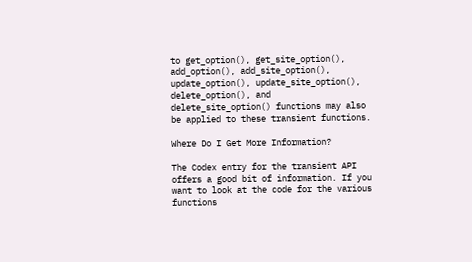to get_option(), get_site_option(), add_option(), add_site_option(), update_option(), update_site_option(), delete_option(), and delete_site_option() functions may also be applied to these transient functions.

Where Do I Get More Information?

The Codex entry for the transient API offers a good bit of information. If you want to look at the code for the various functions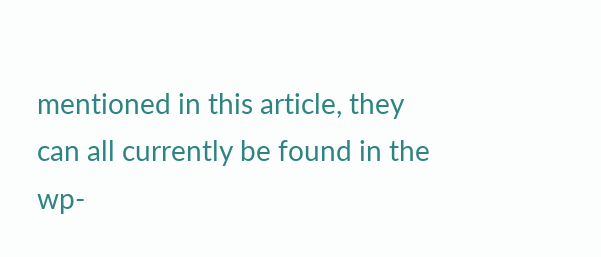mentioned in this article, they can all currently be found in the wp-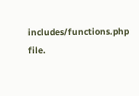includes/functions.php file.